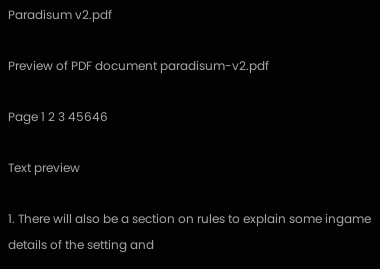Paradisum v2.pdf

Preview of PDF document paradisum-v2.pdf

Page 1 2 3 45646

Text preview

1. There will also be a section on rules to explain some ingame details of the setting and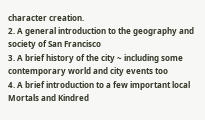character creation.
2. A general introduction to the geography and society of San Francisco
3. A brief history of the city ~ including some contemporary world and city events too
4. A brief introduction to a few important local Mortals and Kindred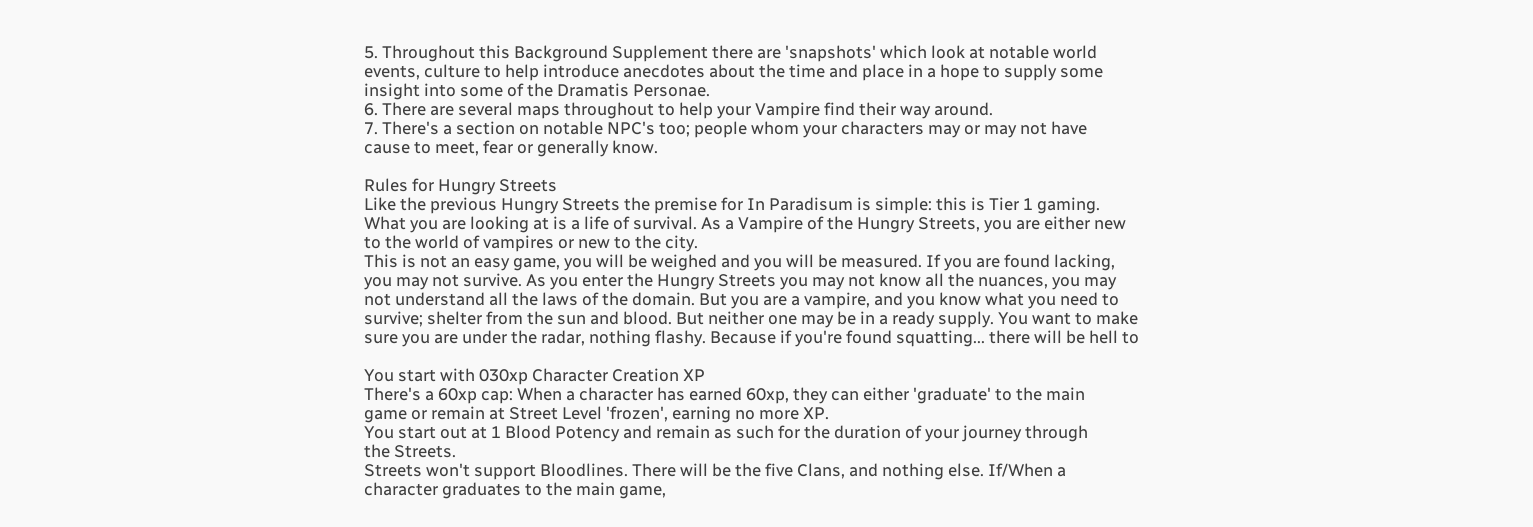5. Throughout this Background Supplement there are 'snapshots' which look at notable world
events, culture to help introduce anecdotes about the time and place in a hope to supply some
insight into some of the Dramatis Personae.
6. There are several maps throughout to help your Vampire find their way around.
7. There's a section on notable NPC's too; people whom your characters may or may not have
cause to meet, fear or generally know.

Rules for Hungry Streets
Like the previous Hungry Streets the premise for In Paradisum is simple: this is Tier 1 gaming.
What you are looking at is a life of survival. As a Vampire of the Hungry Streets, you are either new
to the world of vampires or new to the city.
This is not an easy game, you will be weighed and you will be measured. If you are found lacking,
you may not survive. As you enter the Hungry Streets you may not know all the nuances, you may
not understand all the laws of the domain. But you are a vampire, and you know what you need to
survive; shelter from the sun and blood. But neither one may be in a ready supply. You want to make
sure you are under the radar, nothing flashy. Because if you're found squatting... there will be hell to

You start with 030xp Character Creation XP
There's a 60xp cap: When a character has earned 60xp, they can either 'graduate' to the main
game or remain at Street Level 'frozen', earning no more XP.
You start out at 1 Blood Potency and remain as such for the duration of your journey through
the Streets.
Streets won't support Bloodlines. There will be the five Clans, and nothing else. If/When a
character graduates to the main game,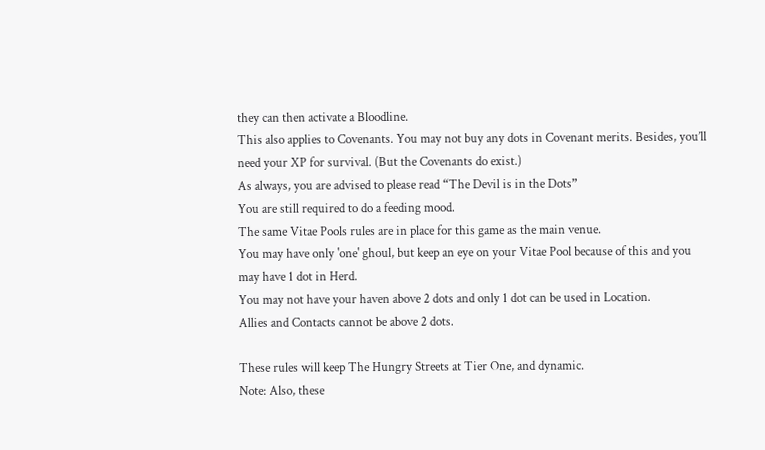they can then activate a Bloodline.
This also applies to Covenants. You may not buy any dots in Covenant merits. Besides, you’ll
need your XP for survival. (But the Covenants do exist.)
As always, you are advised to please read “The Devil is in the Dots”
You are still required to do a feeding mood.
The same Vitae Pools rules are in place for this game as the main venue.
You may have only 'one' ghoul, but keep an eye on your Vitae Pool because of this and you
may have 1 dot in Herd.
You may not have your haven above 2 dots and only 1 dot can be used in Location.
Allies and Contacts cannot be above 2 dots.

These rules will keep The Hungry Streets at Tier One, and dynamic.
Note: Also, these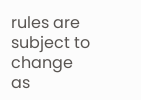rules are subject to change as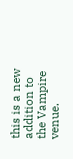this is a new addition to the Vampire venue.